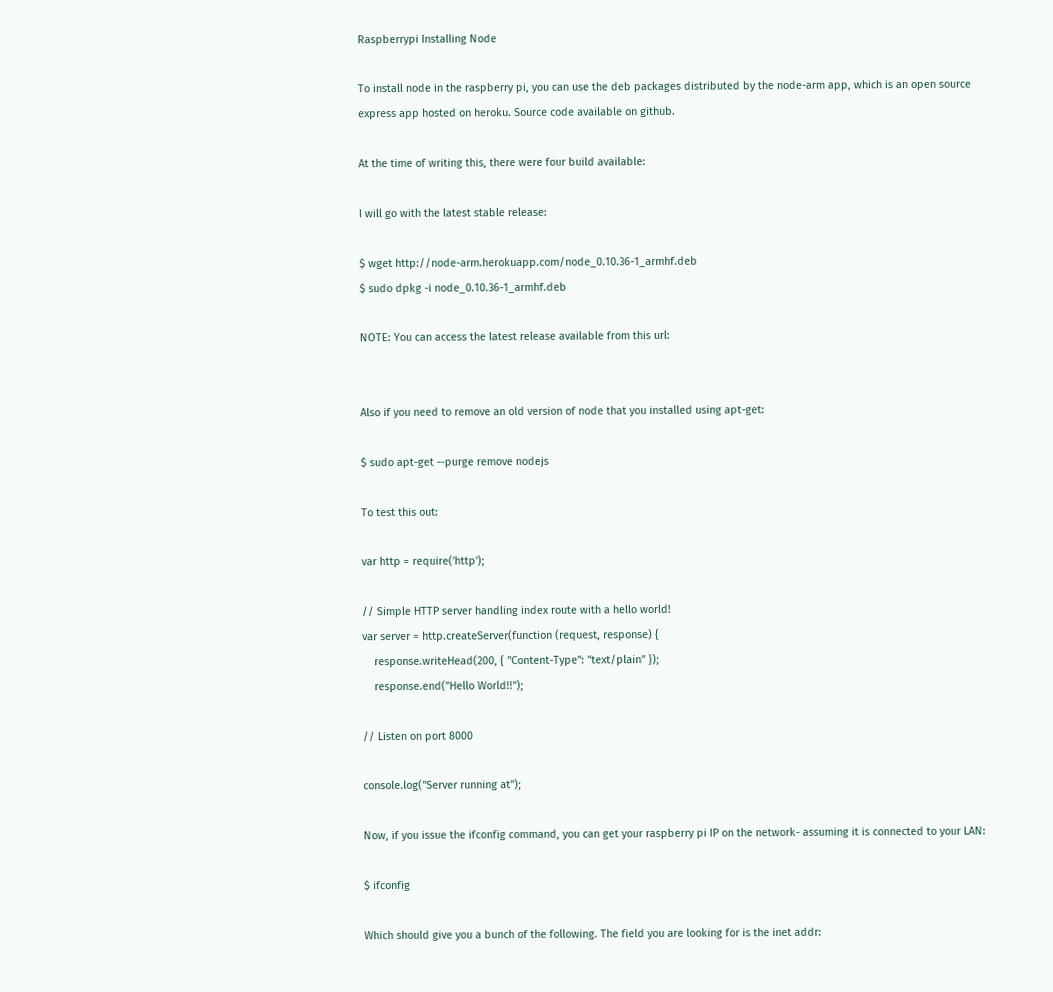Raspberrypi Installing Node

To install node in the raspberry pi, you can use the deb packages distributed by the node-arm app, which is an open source express app hosted on heroku. Source code available on github.

At the time of writing this, there were four build available:

I will go with the latest stable release:

$ wget http://node-arm.herokuapp.com/node_0.10.36-1_armhf.deb
$ sudo dpkg -i node_0.10.36-1_armhf.deb

NOTE: You can access the latest release available from this url:


Also if you need to remove an old version of node that you installed using apt-get:

$ sudo apt-get --purge remove nodejs

To test this out:

var http = require('http');

// Simple HTTP server handling index route with a hello world!
var server = http.createServer(function (request, response) {
    response.writeHead(200, { "Content-Type": "text/plain" });
    response.end("Hello World!!");

// Listen on port 8000

console.log("Server running at");

Now, if you issue the ifconfig command, you can get your raspberry pi IP on the network- assuming it is connected to your LAN:

$ ifconfig

Which should give you a bunch of the following. The field you are looking for is the inet addr: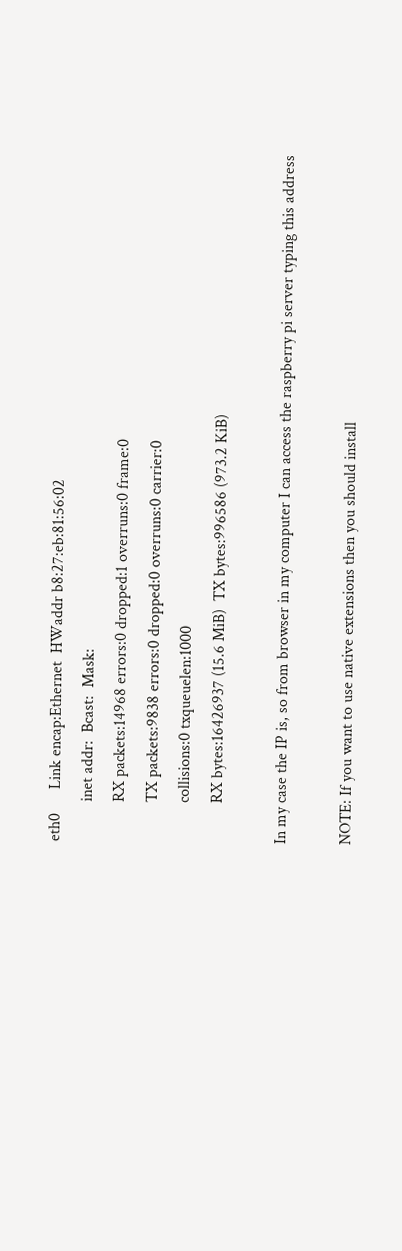eth0      Link encap:Ethernet  HWaddr b8:27:eb:81:56:02
          inet addr:  Bcast:  Mask:
          RX packets:14968 errors:0 dropped:1 overruns:0 frame:0
          TX packets:9838 errors:0 dropped:0 overruns:0 carrier:0
          collisions:0 txqueuelen:1000
          RX bytes:16426937 (15.6 MiB)  TX bytes:996586 (973.2 KiB)

In my case the IP is, so from browser in my computer I can access the raspberry pi server typing this address

NOTE: If you want to use native extensions then you should install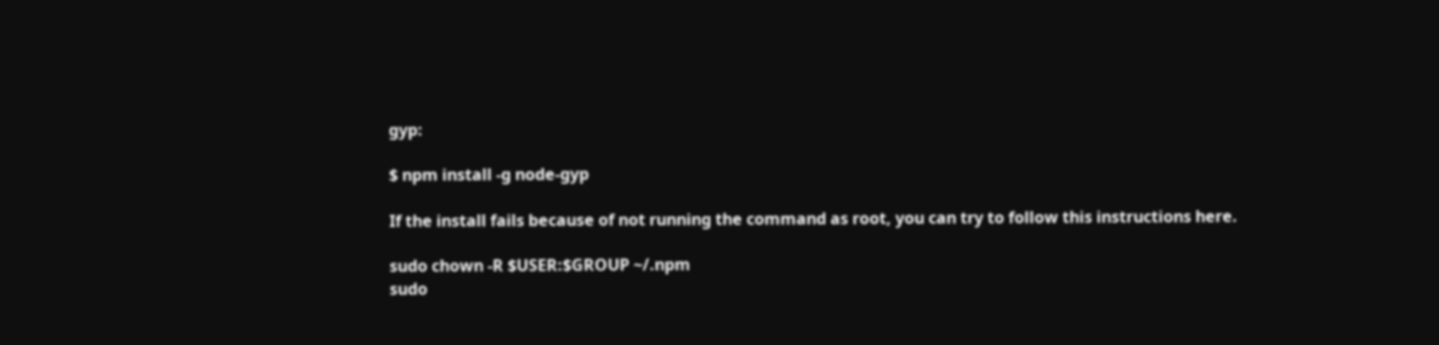gyp:

$ npm install -g node-gyp

If the install fails because of not running the command as root, you can try to follow this instructions here.

sudo chown -R $USER:$GROUP ~/.npm
sudo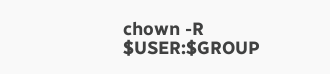chown -R $USER:$GROUP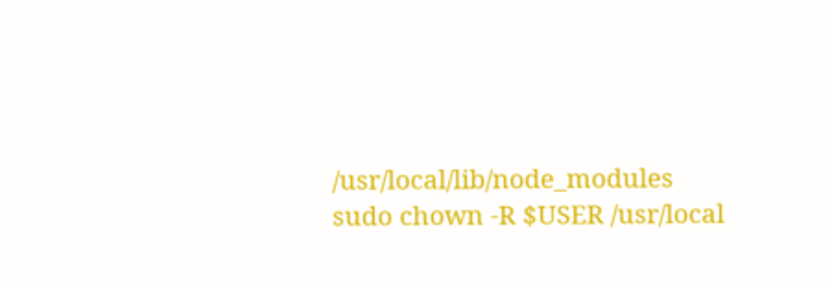/usr/local/lib/node_modules
sudo chown -R $USER /usr/local